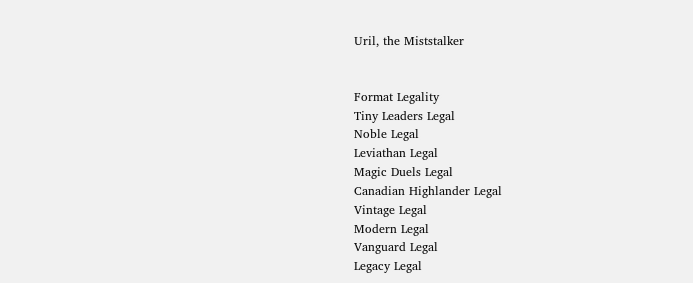Uril, the Miststalker


Format Legality
Tiny Leaders Legal
Noble Legal
Leviathan Legal
Magic Duels Legal
Canadian Highlander Legal
Vintage Legal
Modern Legal
Vanguard Legal
Legacy Legal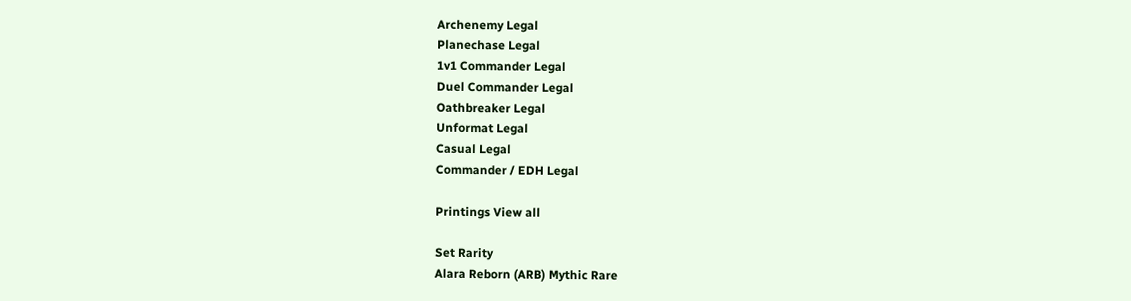Archenemy Legal
Planechase Legal
1v1 Commander Legal
Duel Commander Legal
Oathbreaker Legal
Unformat Legal
Casual Legal
Commander / EDH Legal

Printings View all

Set Rarity
Alara Reborn (ARB) Mythic Rare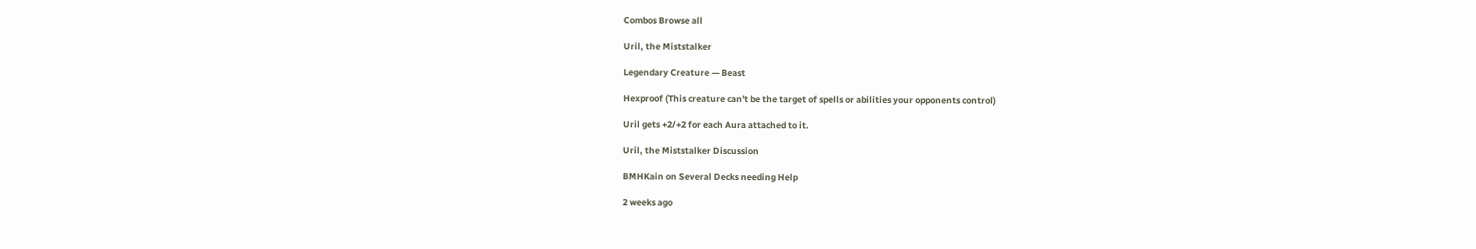Combos Browse all

Uril, the Miststalker

Legendary Creature — Beast

Hexproof (This creature can't be the target of spells or abilities your opponents control)

Uril gets +2/+2 for each Aura attached to it.

Uril, the Miststalker Discussion

BMHKain on Several Decks needing Help

2 weeks ago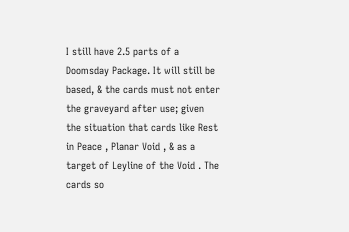I still have 2.5 parts of a Doomsday Package. It will still be based, & the cards must not enter the graveyard after use; given the situation that cards like Rest in Peace , Planar Void , & as a target of Leyline of the Void . The cards so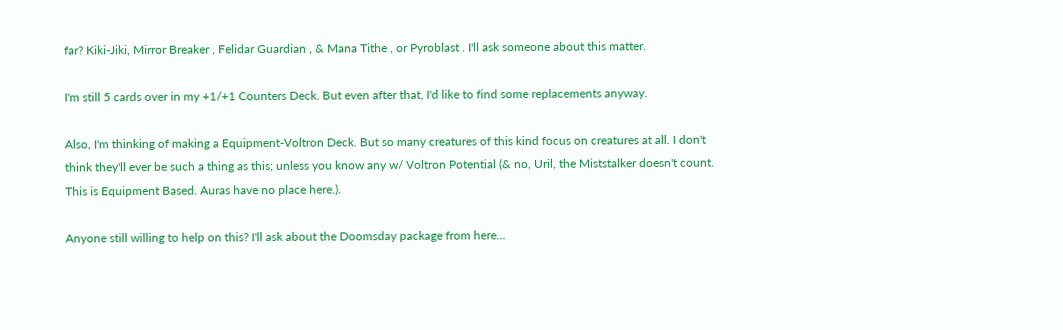far? Kiki-Jiki, Mirror Breaker , Felidar Guardian , & Mana Tithe , or Pyroblast . I'll ask someone about this matter.

I'm still 5 cards over in my +1/+1 Counters Deck. But even after that, I'd like to find some replacements anyway.

Also, I'm thinking of making a Equipment-Voltron Deck. But so many creatures of this kind focus on creatures at all. I don't think they'll ever be such a thing as this; unless you know any w/ Voltron Potential (& no, Uril, the Miststalker doesn't count. This is Equipment Based. Auras have no place here.).

Anyone still willing to help on this? I'll ask about the Doomsday package from here...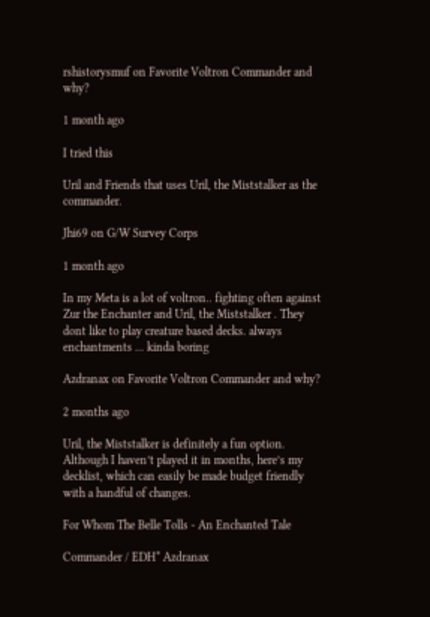rshistorysmuf on Favorite Voltron Commander and why?

1 month ago

I tried this

Uril and Friends that uses Uril, the Miststalker as the commander.

Jhi69 on G/W Survey Corps

1 month ago

In my Meta is a lot of voltron.. fighting often against Zur the Enchanter and Uril, the Miststalker . They dont like to play creature based decks. always enchantments ... kinda boring

Azdranax on Favorite Voltron Commander and why?

2 months ago

Uril, the Miststalker is definitely a fun option. Although I haven’t played it in months, here’s my decklist, which can easily be made budget friendly with a handful of changes.

For Whom The Belle Tolls - An Enchanted Tale

Commander / EDH* Azdranax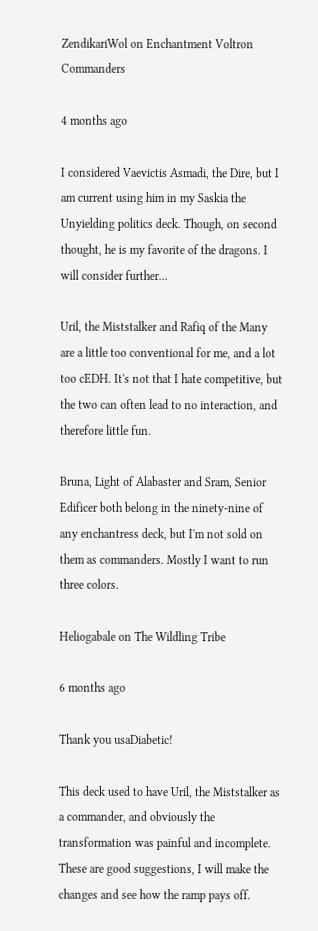ZendikariWol on Enchantment Voltron Commanders

4 months ago

I considered Vaevictis Asmadi, the Dire, but I am current using him in my Saskia the Unyielding politics deck. Though, on second thought, he is my favorite of the dragons. I will consider further...

Uril, the Miststalker and Rafiq of the Many are a little too conventional for me, and a lot too cEDH. It's not that I hate competitive, but the two can often lead to no interaction, and therefore little fun.

Bruna, Light of Alabaster and Sram, Senior Edificer both belong in the ninety-nine of any enchantress deck, but I'm not sold on them as commanders. Mostly I want to run three colors.

Heliogabale on The Wildling Tribe

6 months ago

Thank you usaDiabetic!

This deck used to have Uril, the Miststalker as a commander, and obviously the transformation was painful and incomplete. These are good suggestions, I will make the changes and see how the ramp pays off.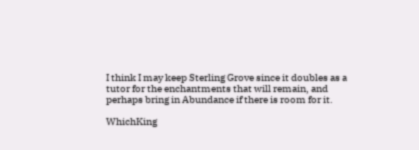I think I may keep Sterling Grove since it doubles as a tutor for the enchantments that will remain, and perhaps bring in Abundance if there is room for it.

WhichKing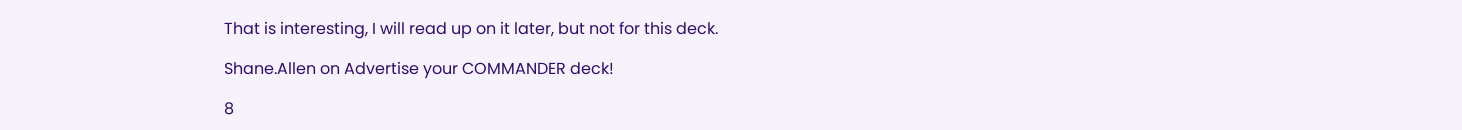That is interesting, I will read up on it later, but not for this deck.

Shane.Allen on Advertise your COMMANDER deck!

8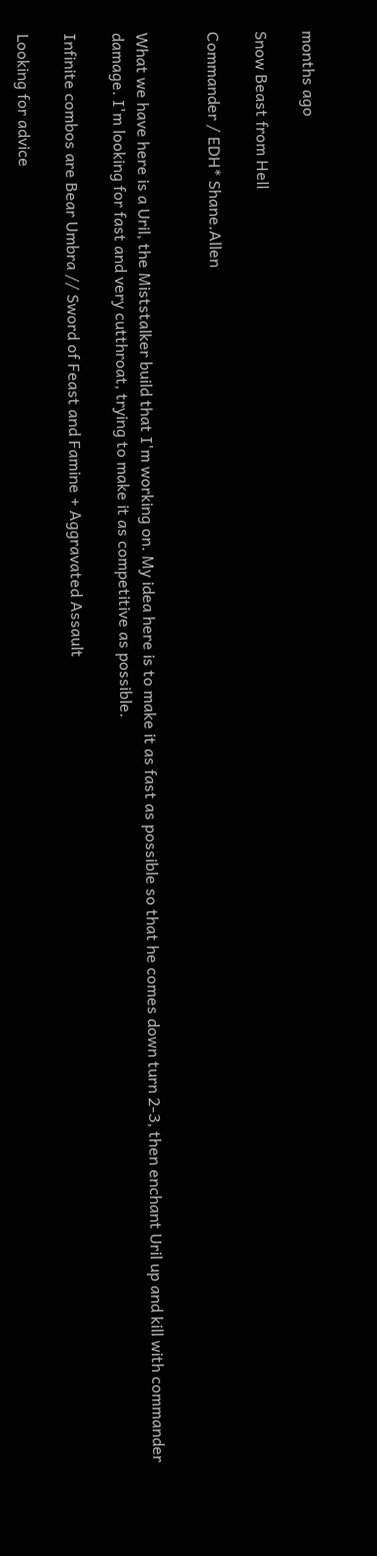months ago

Snow Beast from Hell

Commander / EDH* Shane.Allen


What we have here is a Uril, the Miststalker build that I'm working on. My idea here is to make it as fast as possible so that he comes down turn 2-3, then enchant Uril up and kill with commander damage. I'm looking for fast and very cutthroat, trying to make it as competitive as possible.

Infinite combos are Bear Umbra // Sword of Feast and Famine + Aggravated Assault

Looking for advice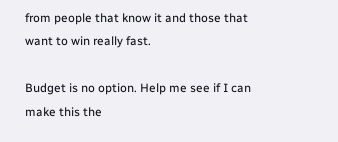from people that know it and those that want to win really fast.

Budget is no option. Help me see if I can make this the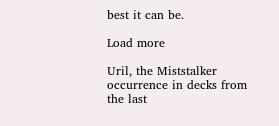best it can be.

Load more

Uril, the Miststalker occurrence in decks from the last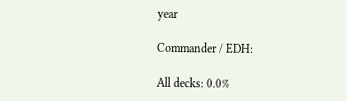year

Commander / EDH:

All decks: 0.0%